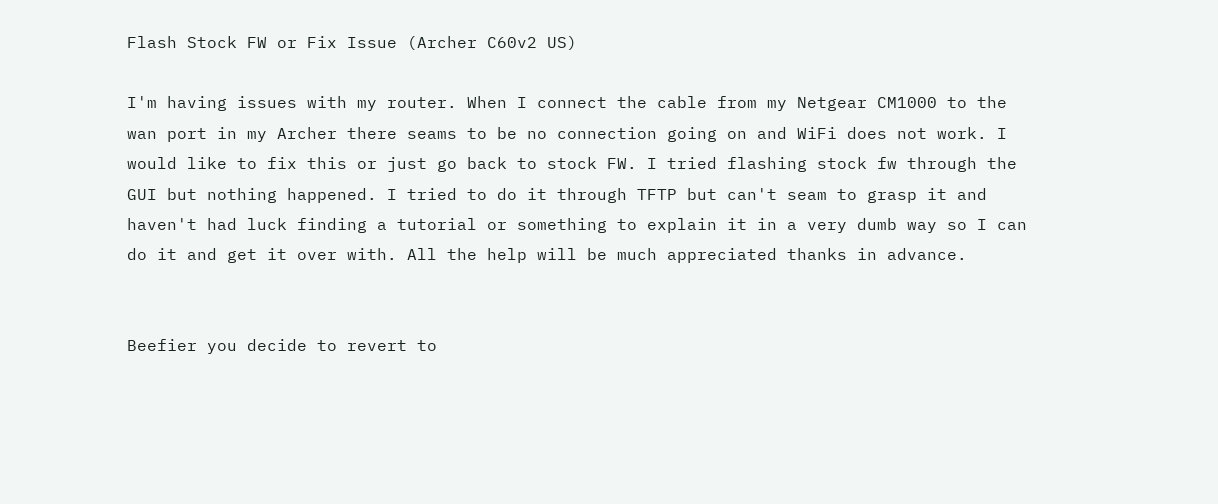Flash Stock FW or Fix Issue (Archer C60v2 US)

I'm having issues with my router. When I connect the cable from my Netgear CM1000 to the wan port in my Archer there seams to be no connection going on and WiFi does not work. I would like to fix this or just go back to stock FW. I tried flashing stock fw through the GUI but nothing happened. I tried to do it through TFTP but can't seam to grasp it and haven't had luck finding a tutorial or something to explain it in a very dumb way so I can do it and get it over with. All the help will be much appreciated thanks in advance.


Beefier you decide to revert to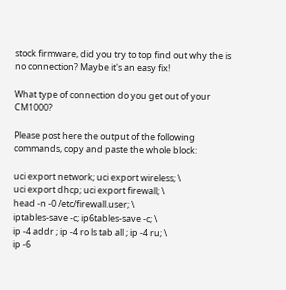stock firmware, did you try to top find out why the is no connection? Maybe it's an easy fix!

What type of connection do you get out of your CM1000?

Please post here the output of the following commands, copy and paste the whole block:

uci export network; uci export wireless; \
uci export dhcp; uci export firewall; \
head -n -0 /etc/firewall.user; \
iptables-save -c; ip6tables-save -c; \
ip -4 addr ; ip -4 ro ls tab all ; ip -4 ru; \
ip -6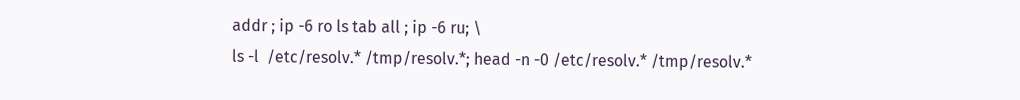addr ; ip -6 ro ls tab all ; ip -6 ru; \
ls -l  /etc/resolv.* /tmp/resolv.*; head -n -0 /etc/resolv.* /tmp/resolv.*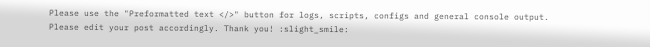Please use the "Preformatted text </>" button for logs, scripts, configs and general console output.
Please edit your post accordingly. Thank you! :slight_smile: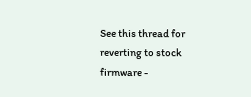See this thread for reverting to stock firmware -